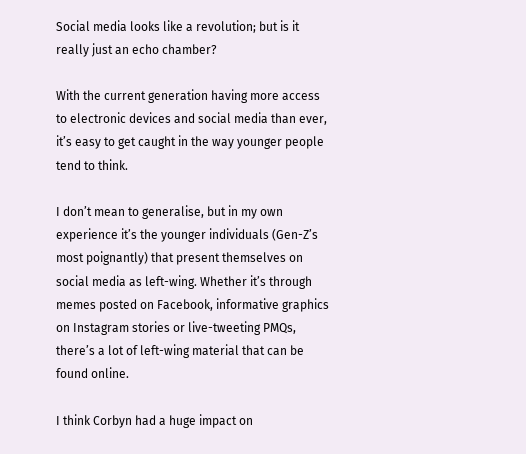Social media looks like a revolution; but is it really just an echo chamber?

With the current generation having more access to electronic devices and social media than ever, it’s easy to get caught in the way younger people tend to think.

I don’t mean to generalise, but in my own experience it’s the younger individuals (Gen-Z’s most poignantly) that present themselves on social media as left-wing. Whether it’s through memes posted on Facebook, informative graphics on Instagram stories or live-tweeting PMQs, there’s a lot of left-wing material that can be found online.

I think Corbyn had a huge impact on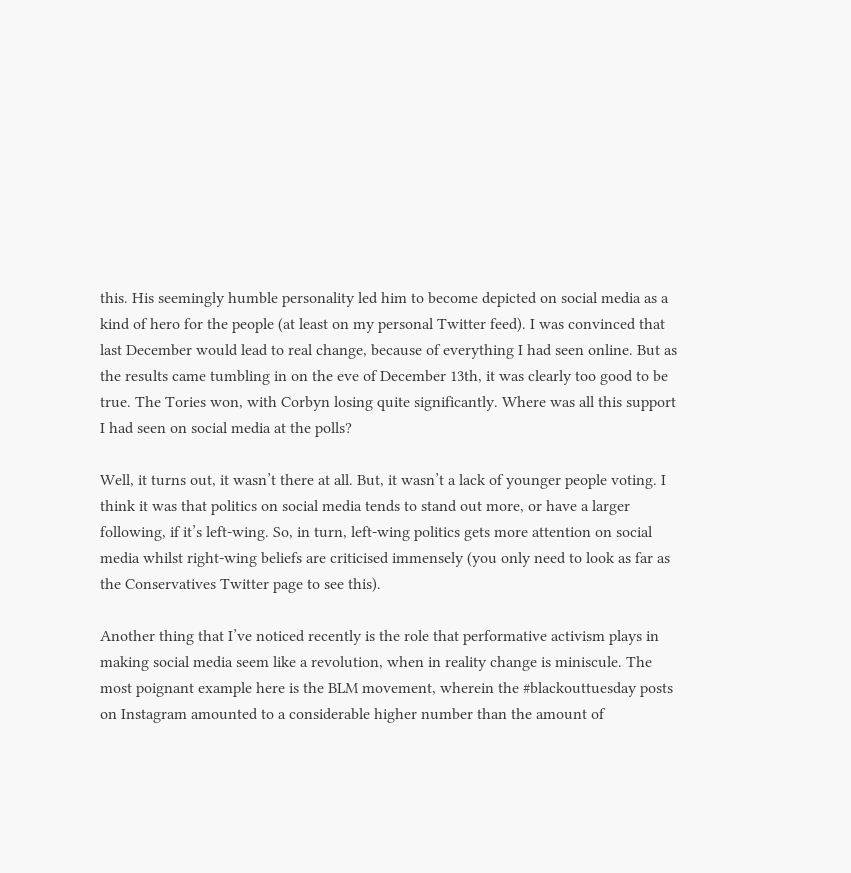this. His seemingly humble personality led him to become depicted on social media as a kind of hero for the people (at least on my personal Twitter feed). I was convinced that last December would lead to real change, because of everything I had seen online. But as the results came tumbling in on the eve of December 13th, it was clearly too good to be true. The Tories won, with Corbyn losing quite significantly. Where was all this support I had seen on social media at the polls?

Well, it turns out, it wasn’t there at all. But, it wasn’t a lack of younger people voting. I think it was that politics on social media tends to stand out more, or have a larger following, if it’s left-wing. So, in turn, left-wing politics gets more attention on social media whilst right-wing beliefs are criticised immensely (you only need to look as far as the Conservatives Twitter page to see this).

Another thing that I’ve noticed recently is the role that performative activism plays in making social media seem like a revolution, when in reality change is miniscule. The most poignant example here is the BLM movement, wherein the #blackouttuesday posts on Instagram amounted to a considerable higher number than the amount of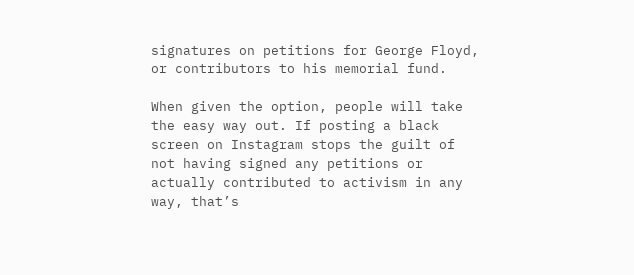signatures on petitions for George Floyd, or contributors to his memorial fund.

When given the option, people will take the easy way out. If posting a black screen on Instagram stops the guilt of not having signed any petitions or actually contributed to activism in any way, that’s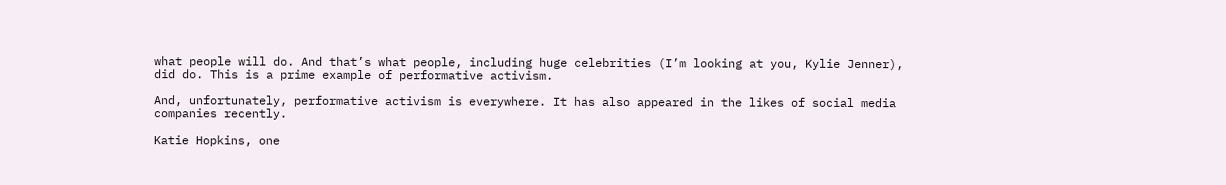what people will do. And that’s what people, including huge celebrities (I’m looking at you, Kylie Jenner), did do. This is a prime example of performative activism.

And, unfortunately, performative activism is everywhere. It has also appeared in the likes of social media companies recently.

Katie Hopkins, one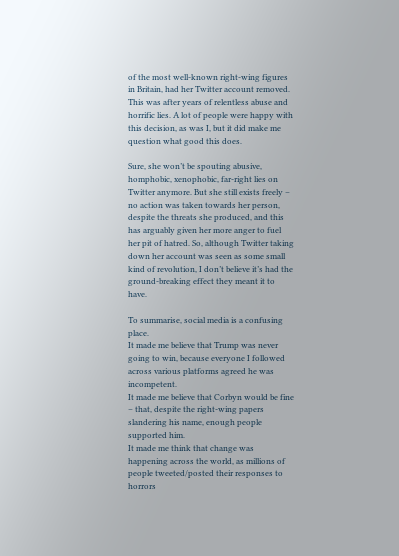of the most well-known right-wing figures in Britain, had her Twitter account removed. This was after years of relentless abuse and horrific lies. A lot of people were happy with this decision, as was I, but it did make me question what good this does.

Sure, she won’t be spouting abusive, homphobic, xenophobic, far-right lies on Twitter anymore. But she still exists freely – no action was taken towards her person, despite the threats she produced, and this has arguably given her more anger to fuel her pit of hatred. So, although Twitter taking down her account was seen as some small kind of revolution, I don’t believe it’s had the ground-breaking effect they meant it to have.

To summarise, social media is a confusing place.
It made me believe that Trump was never going to win, because everyone I followed across various platforms agreed he was incompetent.
It made me believe that Corbyn would be fine – that, despite the right-wing papers slandering his name, enough people supported him.
It made me think that change was happening across the world, as millions of people tweeted/posted their responses to horrors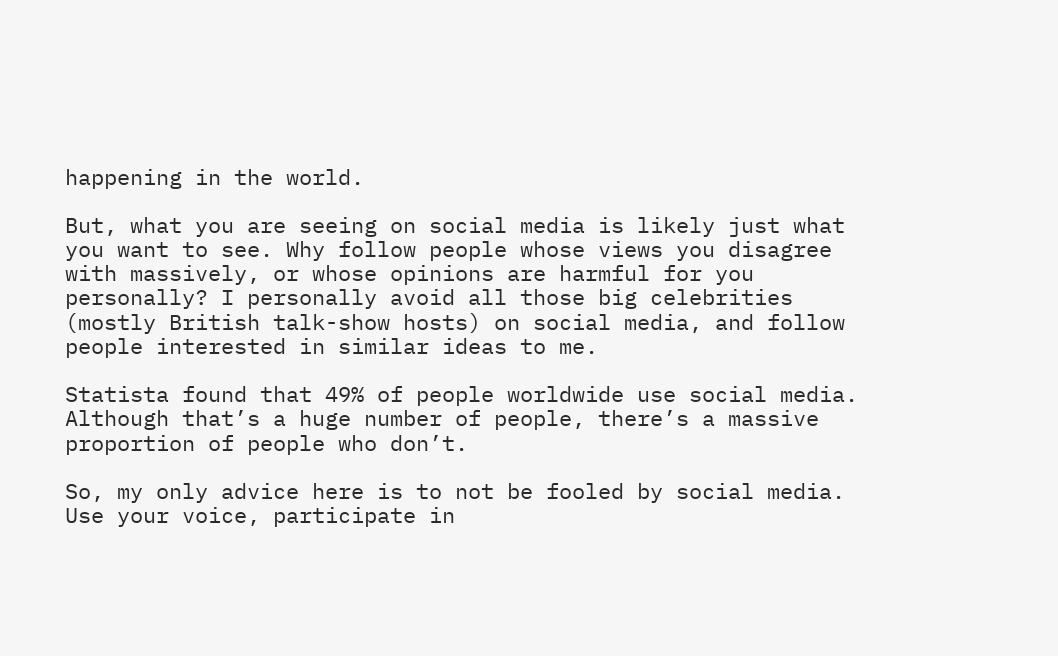happening in the world.

But, what you are seeing on social media is likely just what you want to see. Why follow people whose views you disagree with massively, or whose opinions are harmful for you personally? I personally avoid all those big celebrities (mostly British talk-show hosts) on social media, and follow people interested in similar ideas to me.

Statista found that 49% of people worldwide use social media. Although that’s a huge number of people, there’s a massive proportion of people who don’t.

So, my only advice here is to not be fooled by social media. Use your voice, participate in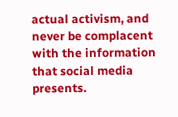actual activism, and never be complacent with the information that social media presents.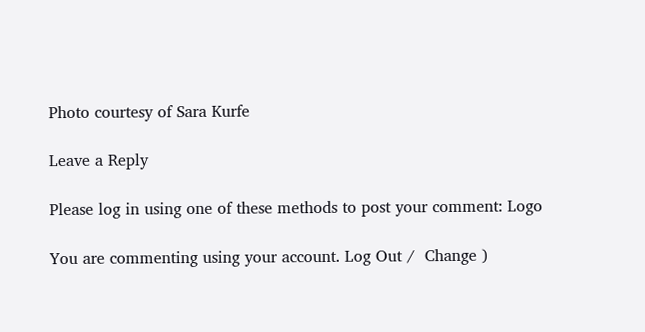Photo courtesy of Sara Kurfe

Leave a Reply

Please log in using one of these methods to post your comment: Logo

You are commenting using your account. Log Out /  Change )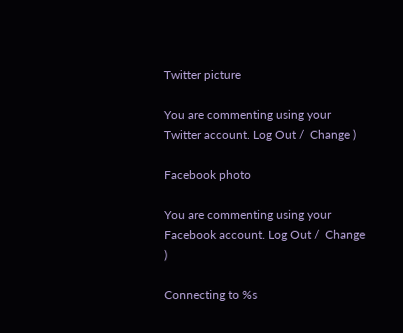Twitter picture

You are commenting using your Twitter account. Log Out /  Change )

Facebook photo

You are commenting using your Facebook account. Log Out /  Change )

Connecting to %s